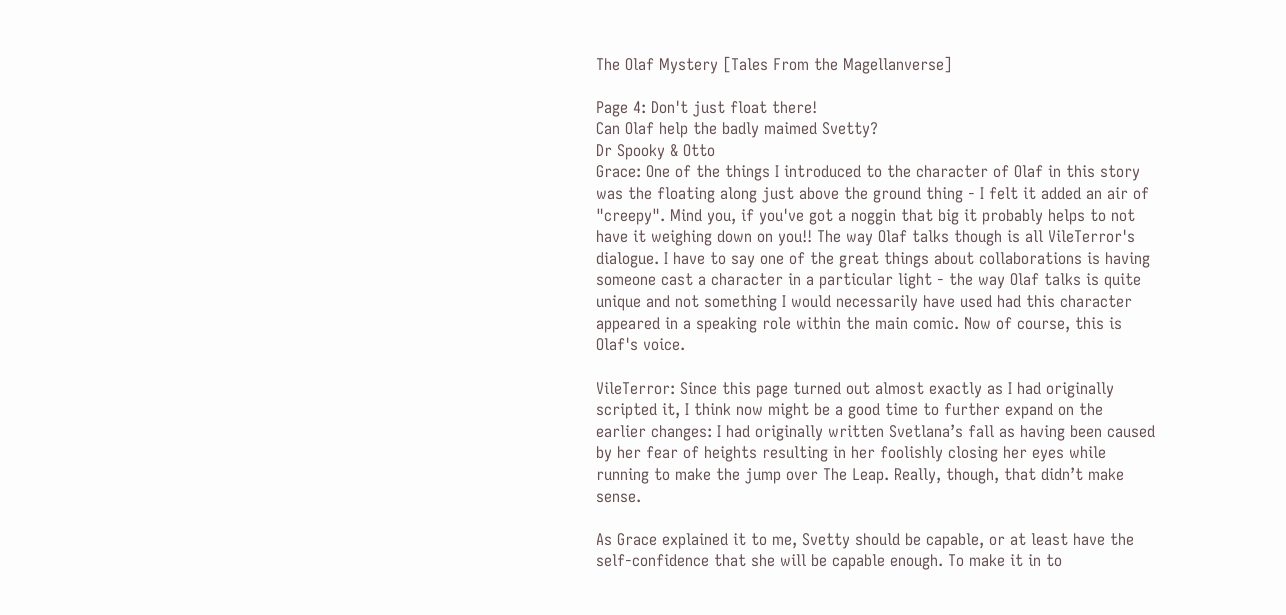The Olaf Mystery [Tales From the Magellanverse]

Page 4: Don't just float there!
Can Olaf help the badly maimed Svetty?
Dr Spooky & Otto
Grace: One of the things I introduced to the character of Olaf in this story was the floating along just above the ground thing - I felt it added an air of "creepy". Mind you, if you've got a noggin that big it probably helps to not have it weighing down on you!! The way Olaf talks though is all VileTerror's dialogue. I have to say one of the great things about collaborations is having someone cast a character in a particular light - the way Olaf talks is quite unique and not something I would necessarily have used had this character appeared in a speaking role within the main comic. Now of course, this is Olaf's voice.

VileTerror: Since this page turned out almost exactly as I had originally scripted it, I think now might be a good time to further expand on the earlier changes: I had originally written Svetlana’s fall as having been caused by her fear of heights resulting in her foolishly closing her eyes while running to make the jump over The Leap. Really, though, that didn’t make sense.

As Grace explained it to me, Svetty should be capable, or at least have the self-confidence that she will be capable enough. To make it in to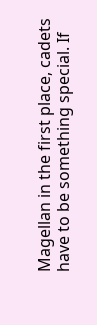Magellan in the first place, cadets have to be something special. If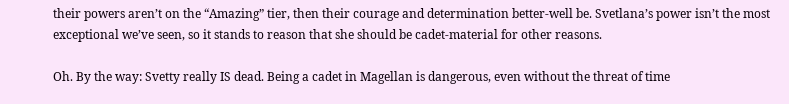their powers aren’t on the “Amazing” tier, then their courage and determination better-well be. Svetlana’s power isn’t the most exceptional we’ve seen, so it stands to reason that she should be cadet-material for other reasons.

Oh. By the way: Svetty really IS dead. Being a cadet in Magellan is dangerous, even without the threat of time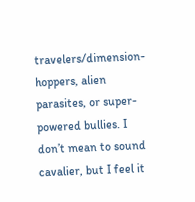travelers/dimension-hoppers, alien parasites, or super-powered bullies. I don’t mean to sound cavalier, but I feel it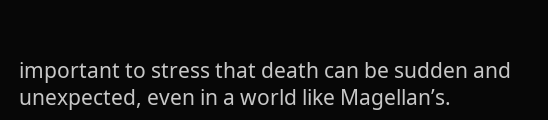important to stress that death can be sudden and unexpected, even in a world like Magellan’s.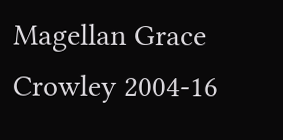Magellan Grace Crowley 2004-16